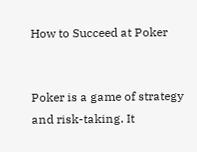How to Succeed at Poker


Poker is a game of strategy and risk-taking. It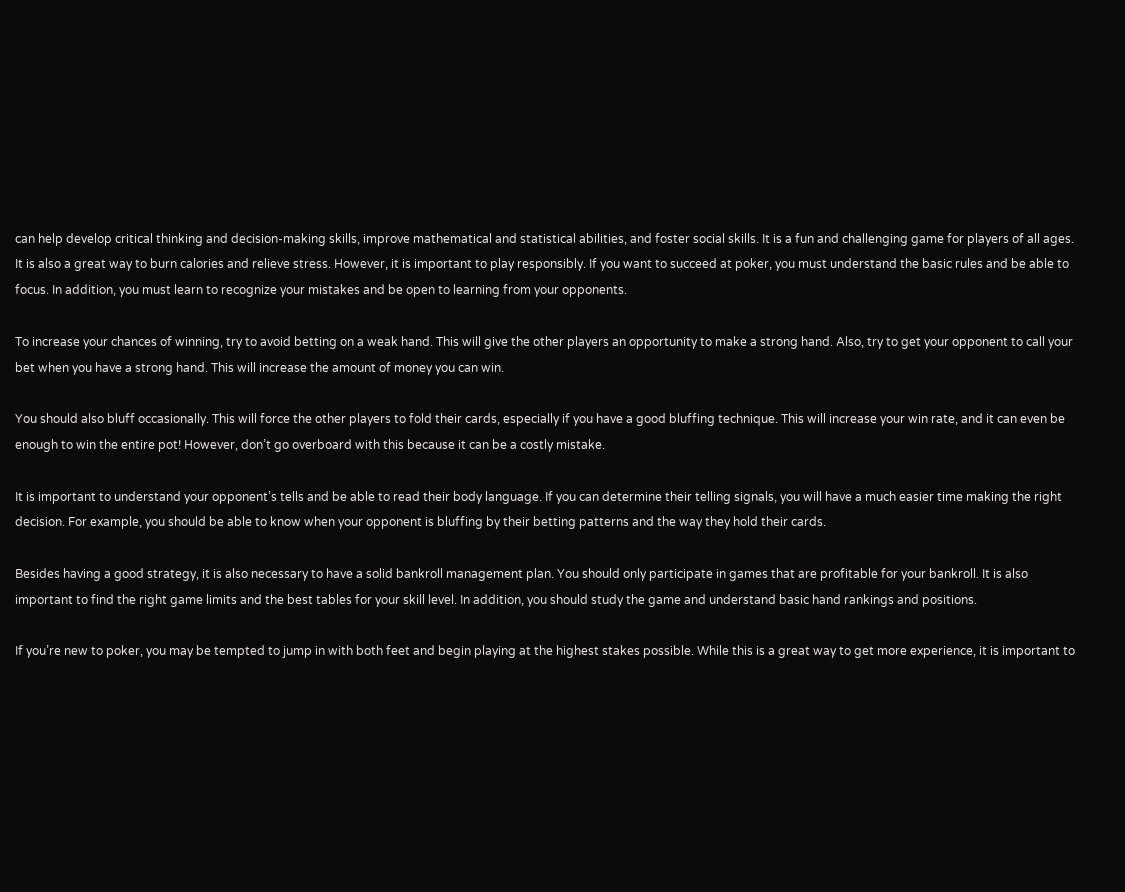can help develop critical thinking and decision-making skills, improve mathematical and statistical abilities, and foster social skills. It is a fun and challenging game for players of all ages. It is also a great way to burn calories and relieve stress. However, it is important to play responsibly. If you want to succeed at poker, you must understand the basic rules and be able to focus. In addition, you must learn to recognize your mistakes and be open to learning from your opponents.

To increase your chances of winning, try to avoid betting on a weak hand. This will give the other players an opportunity to make a strong hand. Also, try to get your opponent to call your bet when you have a strong hand. This will increase the amount of money you can win.

You should also bluff occasionally. This will force the other players to fold their cards, especially if you have a good bluffing technique. This will increase your win rate, and it can even be enough to win the entire pot! However, don’t go overboard with this because it can be a costly mistake.

It is important to understand your opponent’s tells and be able to read their body language. If you can determine their telling signals, you will have a much easier time making the right decision. For example, you should be able to know when your opponent is bluffing by their betting patterns and the way they hold their cards.

Besides having a good strategy, it is also necessary to have a solid bankroll management plan. You should only participate in games that are profitable for your bankroll. It is also important to find the right game limits and the best tables for your skill level. In addition, you should study the game and understand basic hand rankings and positions.

If you’re new to poker, you may be tempted to jump in with both feet and begin playing at the highest stakes possible. While this is a great way to get more experience, it is important to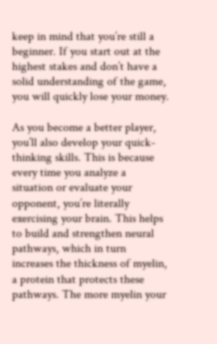keep in mind that you’re still a beginner. If you start out at the highest stakes and don’t have a solid understanding of the game, you will quickly lose your money.

As you become a better player, you’ll also develop your quick-thinking skills. This is because every time you analyze a situation or evaluate your opponent, you’re literally exercising your brain. This helps to build and strengthen neural pathways, which in turn increases the thickness of myelin, a protein that protects these pathways. The more myelin your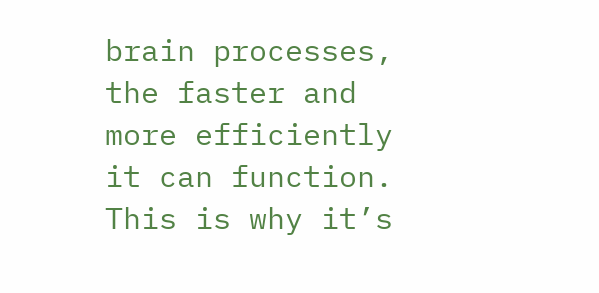brain processes, the faster and more efficiently it can function. This is why it’s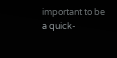important to be a quick-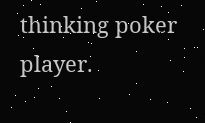thinking poker player.